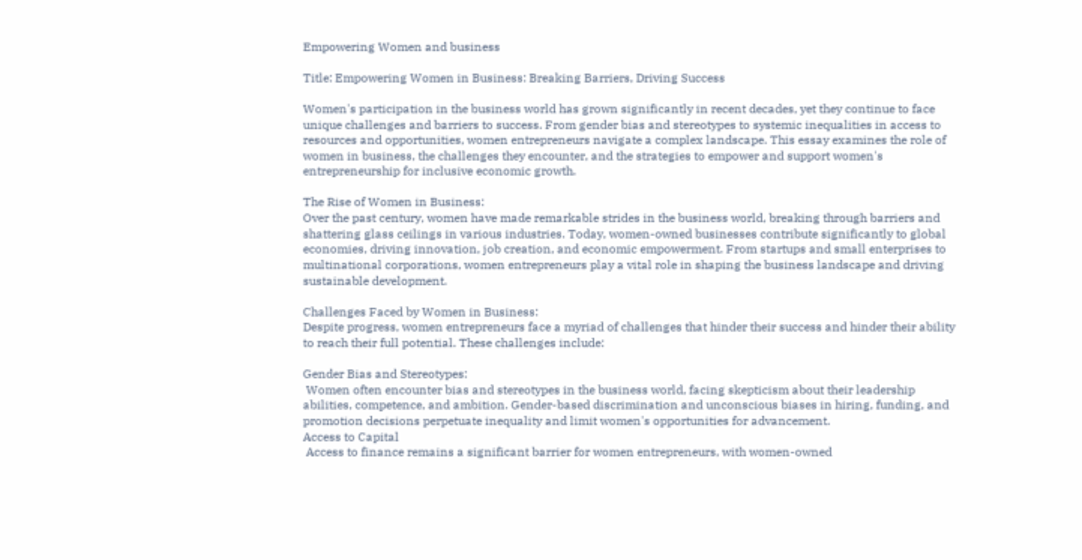Empowering Women and business

Title: Empowering Women in Business: Breaking Barriers, Driving Success

Women's participation in the business world has grown significantly in recent decades, yet they continue to face unique challenges and barriers to success. From gender bias and stereotypes to systemic inequalities in access to resources and opportunities, women entrepreneurs navigate a complex landscape. This essay examines the role of women in business, the challenges they encounter, and the strategies to empower and support women's entrepreneurship for inclusive economic growth.

The Rise of Women in Business:
Over the past century, women have made remarkable strides in the business world, breaking through barriers and shattering glass ceilings in various industries. Today, women-owned businesses contribute significantly to global economies, driving innovation, job creation, and economic empowerment. From startups and small enterprises to multinational corporations, women entrepreneurs play a vital role in shaping the business landscape and driving sustainable development.

Challenges Faced by Women in Business:
Despite progress, women entrepreneurs face a myriad of challenges that hinder their success and hinder their ability to reach their full potential. These challenges include:

Gender Bias and Stereotypes:
 Women often encounter bias and stereotypes in the business world, facing skepticism about their leadership abilities, competence, and ambition. Gender-based discrimination and unconscious biases in hiring, funding, and promotion decisions perpetuate inequality and limit women's opportunities for advancement.
Access to Capital
 Access to finance remains a significant barrier for women entrepreneurs, with women-owned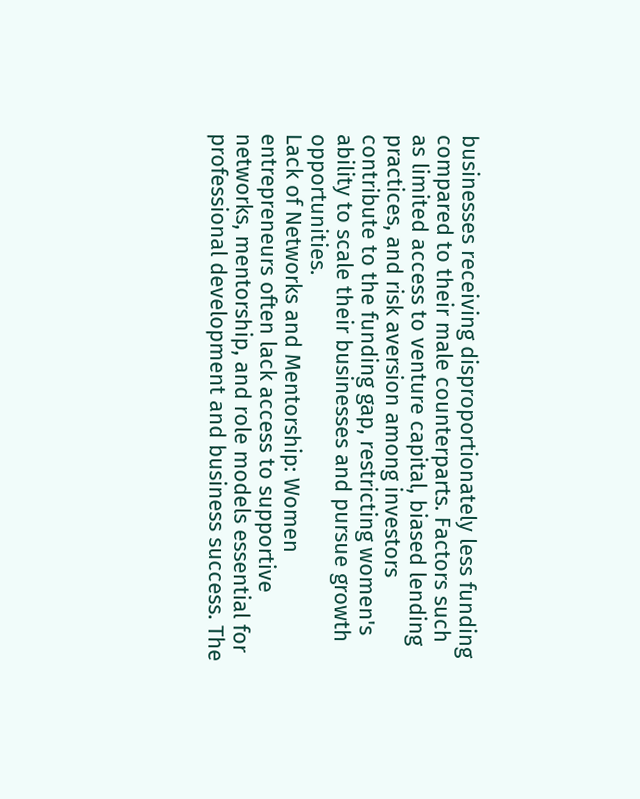businesses receiving disproportionately less funding compared to their male counterparts. Factors such as limited access to venture capital, biased lending practices, and risk aversion among investors contribute to the funding gap, restricting women's ability to scale their businesses and pursue growth opportunities.
Lack of Networks and Mentorship: Women entrepreneurs often lack access to supportive networks, mentorship, and role models essential for professional development and business success. The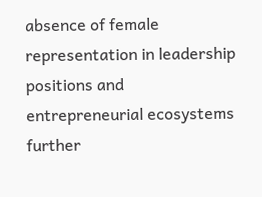absence of female representation in leadership positions and entrepreneurial ecosystems further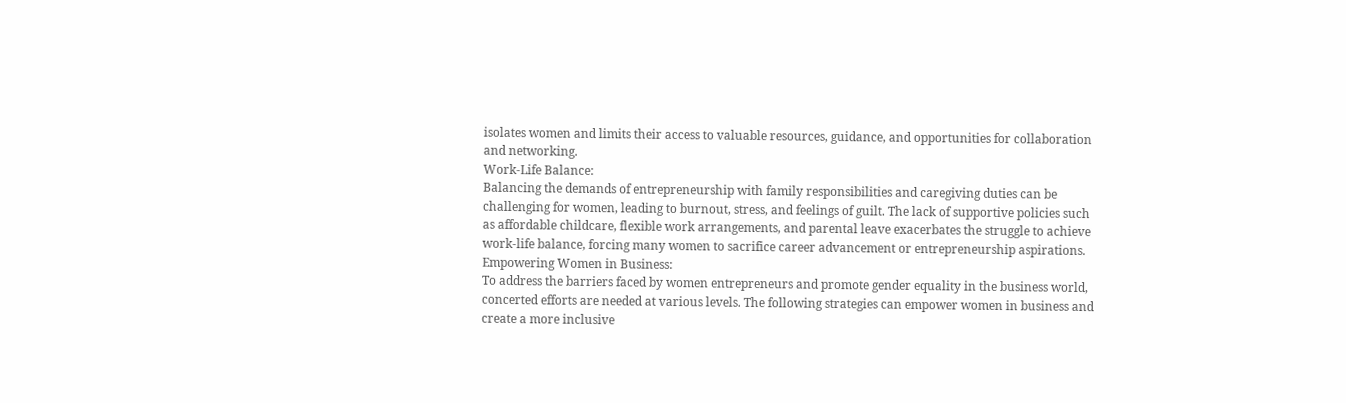isolates women and limits their access to valuable resources, guidance, and opportunities for collaboration and networking.
Work-Life Balance:
Balancing the demands of entrepreneurship with family responsibilities and caregiving duties can be challenging for women, leading to burnout, stress, and feelings of guilt. The lack of supportive policies such as affordable childcare, flexible work arrangements, and parental leave exacerbates the struggle to achieve work-life balance, forcing many women to sacrifice career advancement or entrepreneurship aspirations.
Empowering Women in Business:
To address the barriers faced by women entrepreneurs and promote gender equality in the business world, concerted efforts are needed at various levels. The following strategies can empower women in business and create a more inclusive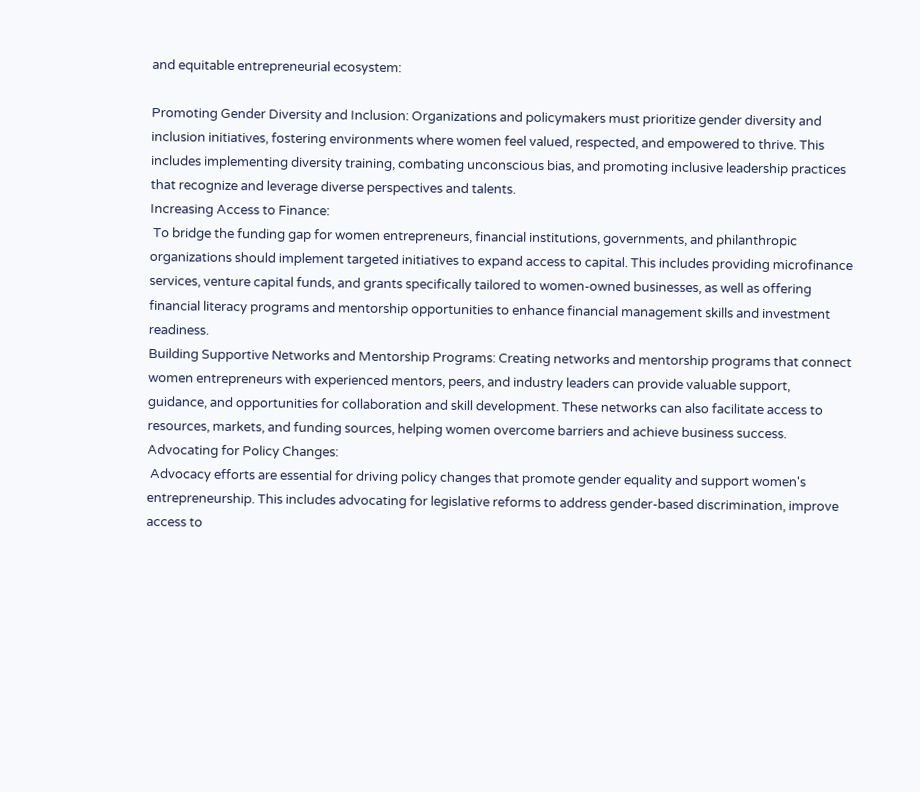and equitable entrepreneurial ecosystem:

Promoting Gender Diversity and Inclusion: Organizations and policymakers must prioritize gender diversity and inclusion initiatives, fostering environments where women feel valued, respected, and empowered to thrive. This includes implementing diversity training, combating unconscious bias, and promoting inclusive leadership practices that recognize and leverage diverse perspectives and talents.
Increasing Access to Finance:
 To bridge the funding gap for women entrepreneurs, financial institutions, governments, and philanthropic organizations should implement targeted initiatives to expand access to capital. This includes providing microfinance services, venture capital funds, and grants specifically tailored to women-owned businesses, as well as offering financial literacy programs and mentorship opportunities to enhance financial management skills and investment readiness.
Building Supportive Networks and Mentorship Programs: Creating networks and mentorship programs that connect women entrepreneurs with experienced mentors, peers, and industry leaders can provide valuable support, guidance, and opportunities for collaboration and skill development. These networks can also facilitate access to resources, markets, and funding sources, helping women overcome barriers and achieve business success.
Advocating for Policy Changes:
 Advocacy efforts are essential for driving policy changes that promote gender equality and support women's entrepreneurship. This includes advocating for legislative reforms to address gender-based discrimination, improve access to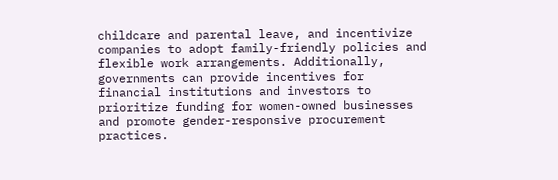childcare and parental leave, and incentivize companies to adopt family-friendly policies and flexible work arrangements. Additionally, governments can provide incentives for financial institutions and investors to prioritize funding for women-owned businesses and promote gender-responsive procurement practices.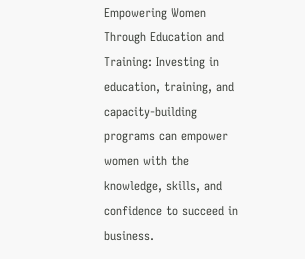Empowering Women Through Education and Training: Investing in education, training, and capacity-building programs can empower women with the knowledge, skills, and confidence to succeed in business.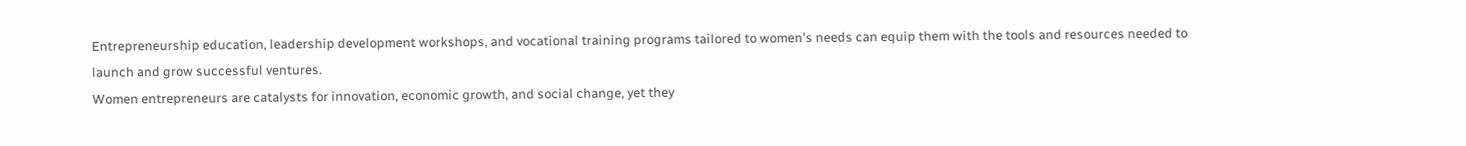Entrepreneurship education, leadership development workshops, and vocational training programs tailored to women's needs can equip them with the tools and resources needed to launch and grow successful ventures.
Women entrepreneurs are catalysts for innovation, economic growth, and social change, yet they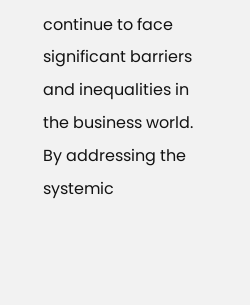continue to face significant barriers and inequalities in the business world. By addressing the systemic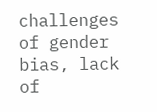challenges of gender bias, lack of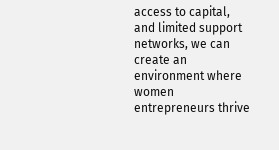access to capital, and limited support networks, we can create an environment where women entrepreneurs thrive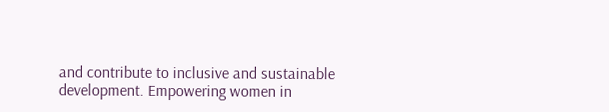and contribute to inclusive and sustainable development. Empowering women in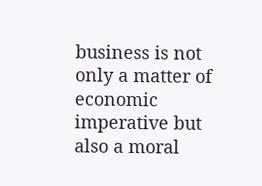business is not only a matter of economic imperative but also a moral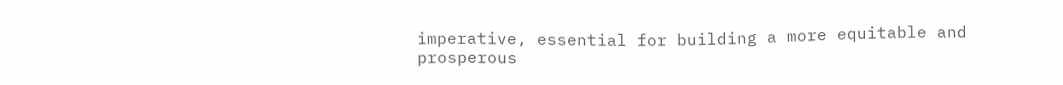imperative, essential for building a more equitable and prosperous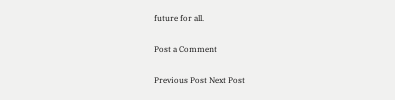future for all.

Post a Comment

Previous Post Next Post